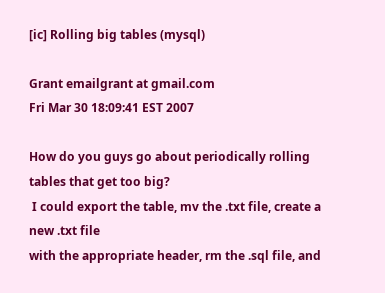[ic] Rolling big tables (mysql)

Grant emailgrant at gmail.com
Fri Mar 30 18:09:41 EST 2007

How do you guys go about periodically rolling tables that get too big?
 I could export the table, mv the .txt file, create a new .txt file
with the appropriate header, rm the .sql file, and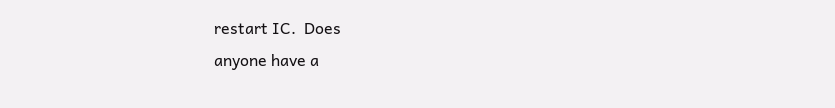restart IC.  Does
anyone have a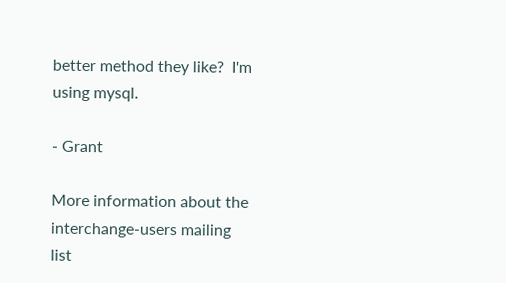better method they like?  I'm using mysql.

- Grant

More information about the interchange-users mailing list